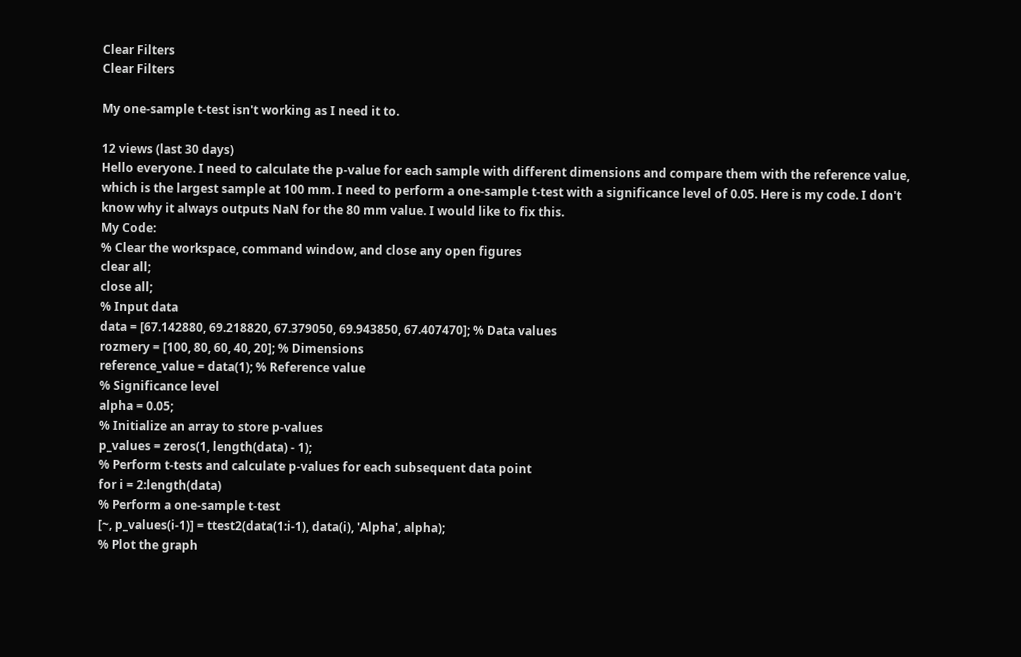Clear Filters
Clear Filters

My one-sample t-test isn't working as I need it to.

12 views (last 30 days)
Hello everyone. I need to calculate the p-value for each sample with different dimensions and compare them with the reference value, which is the largest sample at 100 mm. I need to perform a one-sample t-test with a significance level of 0.05. Here is my code. I don't know why it always outputs NaN for the 80 mm value. I would like to fix this.
My Code:
% Clear the workspace, command window, and close any open figures
clear all;
close all;
% Input data
data = [67.142880, 69.218820, 67.379050, 69.943850, 67.407470]; % Data values
rozmery = [100, 80, 60, 40, 20]; % Dimensions
reference_value = data(1); % Reference value
% Significance level
alpha = 0.05;
% Initialize an array to store p-values
p_values = zeros(1, length(data) - 1);
% Perform t-tests and calculate p-values for each subsequent data point
for i = 2:length(data)
% Perform a one-sample t-test
[~, p_values(i-1)] = ttest2(data(1:i-1), data(i), 'Alpha', alpha);
% Plot the graph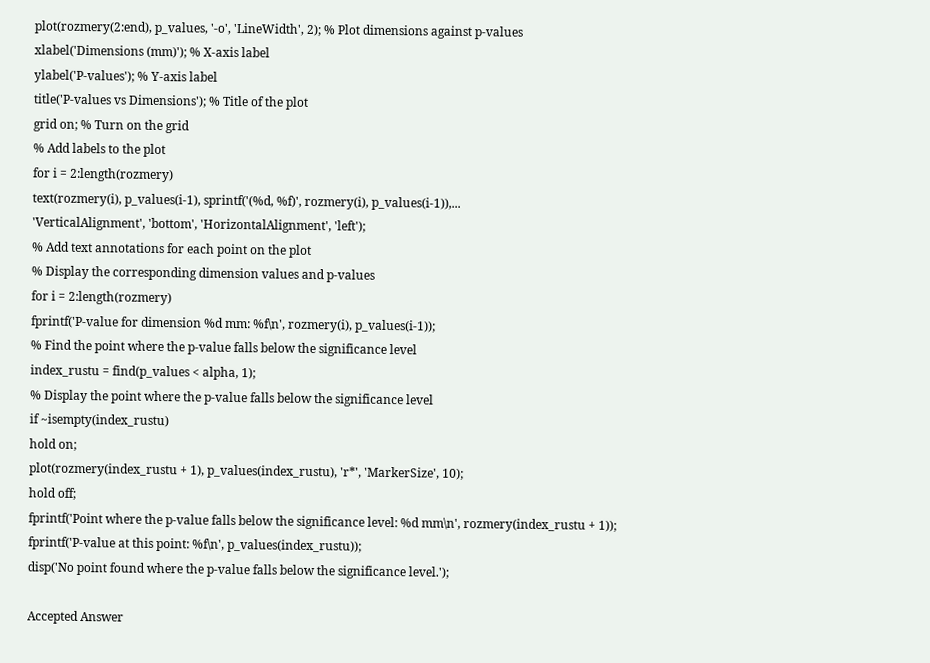plot(rozmery(2:end), p_values, '-o', 'LineWidth', 2); % Plot dimensions against p-values
xlabel('Dimensions (mm)'); % X-axis label
ylabel('P-values'); % Y-axis label
title('P-values vs Dimensions'); % Title of the plot
grid on; % Turn on the grid
% Add labels to the plot
for i = 2:length(rozmery)
text(rozmery(i), p_values(i-1), sprintf('(%d, %f)', rozmery(i), p_values(i-1)),...
'VerticalAlignment', 'bottom', 'HorizontalAlignment', 'left');
% Add text annotations for each point on the plot
% Display the corresponding dimension values and p-values
for i = 2:length(rozmery)
fprintf('P-value for dimension %d mm: %f\n', rozmery(i), p_values(i-1));
% Find the point where the p-value falls below the significance level
index_rustu = find(p_values < alpha, 1);
% Display the point where the p-value falls below the significance level
if ~isempty(index_rustu)
hold on;
plot(rozmery(index_rustu + 1), p_values(index_rustu), 'r*', 'MarkerSize', 10);
hold off;
fprintf('Point where the p-value falls below the significance level: %d mm\n', rozmery(index_rustu + 1));
fprintf('P-value at this point: %f\n', p_values(index_rustu));
disp('No point found where the p-value falls below the significance level.');

Accepted Answer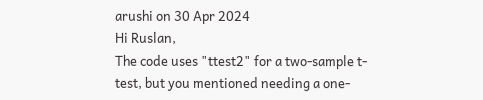arushi on 30 Apr 2024
Hi Ruslan,
The code uses "ttest2" for a two-sample t-test, but you mentioned needing a one-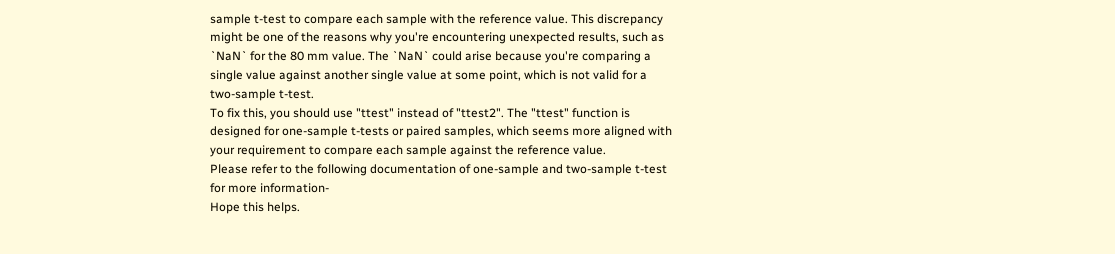sample t-test to compare each sample with the reference value. This discrepancy might be one of the reasons why you're encountering unexpected results, such as `NaN` for the 80 mm value. The `NaN` could arise because you're comparing a single value against another single value at some point, which is not valid for a two-sample t-test.
To fix this, you should use "ttest" instead of "ttest2". The "ttest" function is designed for one-sample t-tests or paired samples, which seems more aligned with your requirement to compare each sample against the reference value.
Please refer to the following documentation of one-sample and two-sample t-test for more information-
Hope this helps.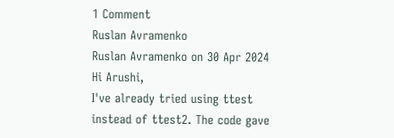1 Comment
Ruslan Avramenko
Ruslan Avramenko on 30 Apr 2024
Hi Arushi,
I've already tried using ttest instead of ttest2. The code gave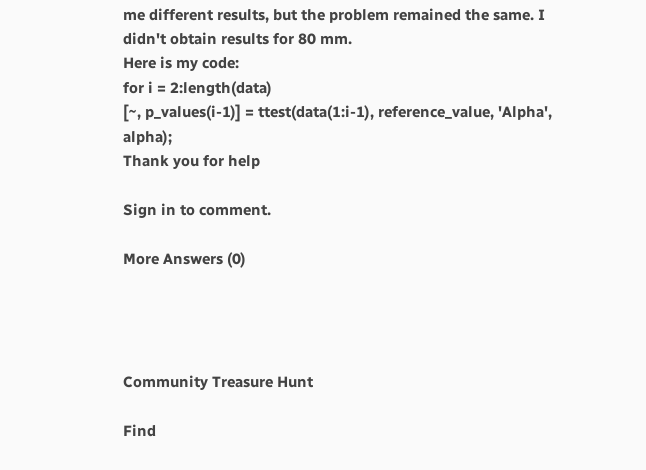me different results, but the problem remained the same. I didn't obtain results for 80 mm.
Here is my code:
for i = 2:length(data)
[~, p_values(i-1)] = ttest(data(1:i-1), reference_value, 'Alpha', alpha);
Thank you for help

Sign in to comment.

More Answers (0)




Community Treasure Hunt

Find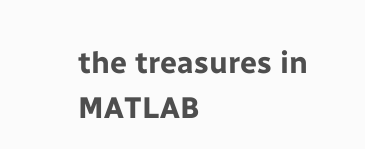the treasures in MATLAB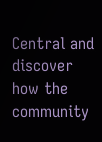Central and discover how the community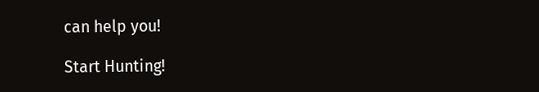can help you!

Start Hunting!